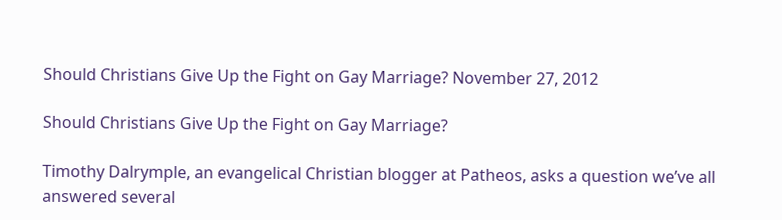Should Christians Give Up the Fight on Gay Marriage? November 27, 2012

Should Christians Give Up the Fight on Gay Marriage?

Timothy Dalrymple, an evangelical Christian blogger at Patheos, asks a question we’ve all answered several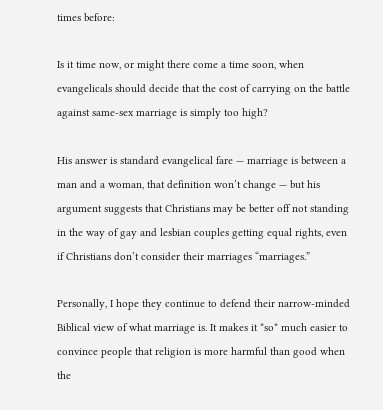times before:

Is it time now, or might there come a time soon, when evangelicals should decide that the cost of carrying on the battle against same-sex marriage is simply too high?

His answer is standard evangelical fare — marriage is between a man and a woman, that definition won’t change — but his argument suggests that Christians may be better off not standing in the way of gay and lesbian couples getting equal rights, even if Christians don’t consider their marriages “marriages.”

Personally, I hope they continue to defend their narrow-minded Biblical view of what marriage is. It makes it *so* much easier to convince people that religion is more harmful than good when the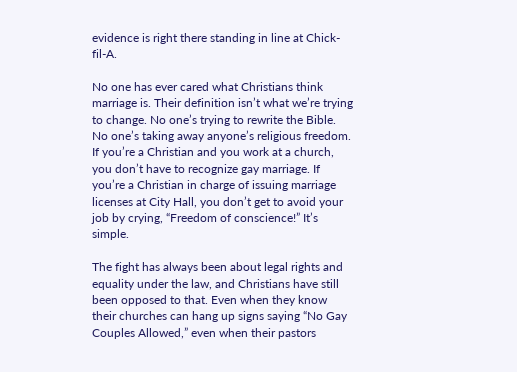evidence is right there standing in line at Chick-fil-A.

No one has ever cared what Christians think marriage is. Their definition isn’t what we’re trying to change. No one’s trying to rewrite the Bible. No one’s taking away anyone’s religious freedom. If you’re a Christian and you work at a church, you don’t have to recognize gay marriage. If you’re a Christian in charge of issuing marriage licenses at City Hall, you don’t get to avoid your job by crying, “Freedom of conscience!” It’s simple.

The fight has always been about legal rights and equality under the law, and Christians have still been opposed to that. Even when they know their churches can hang up signs saying “No Gay Couples Allowed,” even when their pastors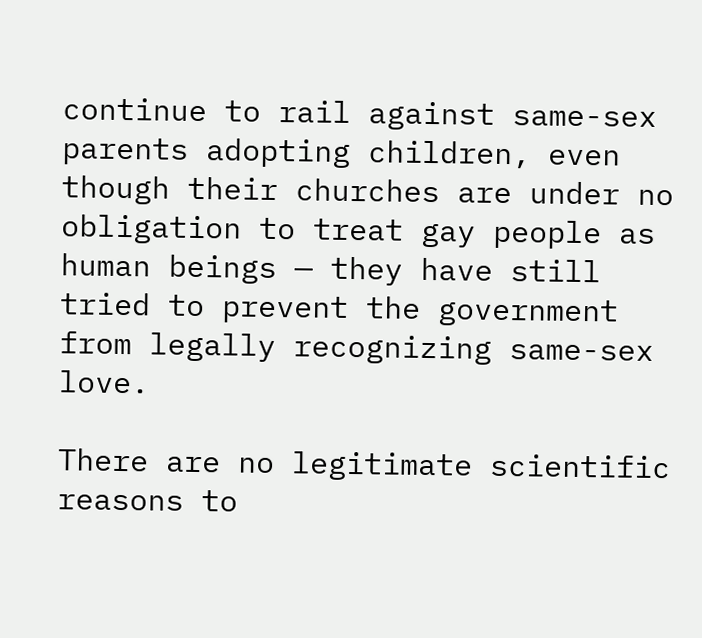continue to rail against same-sex parents adopting children, even though their churches are under no obligation to treat gay people as human beings — they have still tried to prevent the government from legally recognizing same-sex love.

There are no legitimate scientific reasons to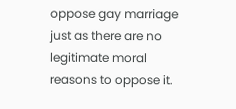oppose gay marriage just as there are no legitimate moral reasons to oppose it.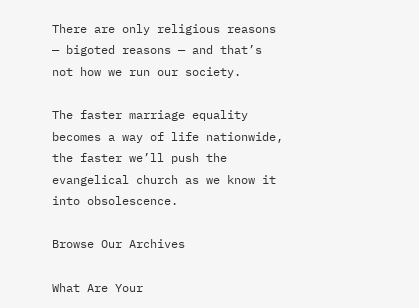There are only religious reasons — bigoted reasons — and that’s not how we run our society.

The faster marriage equality becomes a way of life nationwide, the faster we’ll push the evangelical church as we know it into obsolescence.

Browse Our Archives

What Are Your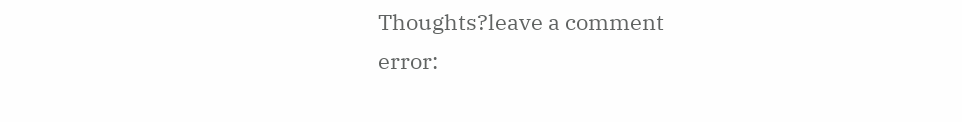Thoughts?leave a comment
error: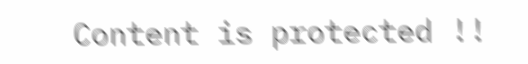Content is protected !!